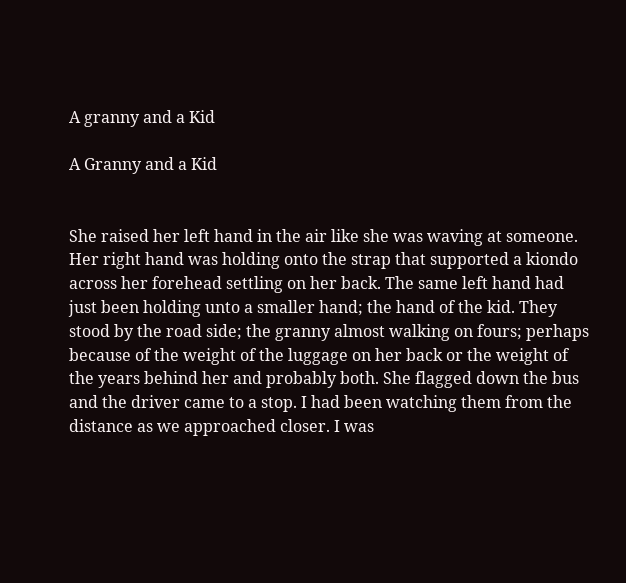A granny and a Kid

A Granny and a Kid


She raised her left hand in the air like she was waving at someone. Her right hand was holding onto the strap that supported a kiondo across her forehead settling on her back. The same left hand had just been holding unto a smaller hand; the hand of the kid. They stood by the road side; the granny almost walking on fours; perhaps because of the weight of the luggage on her back or the weight of the years behind her and probably both. She flagged down the bus and the driver came to a stop. I had been watching them from the distance as we approached closer. I was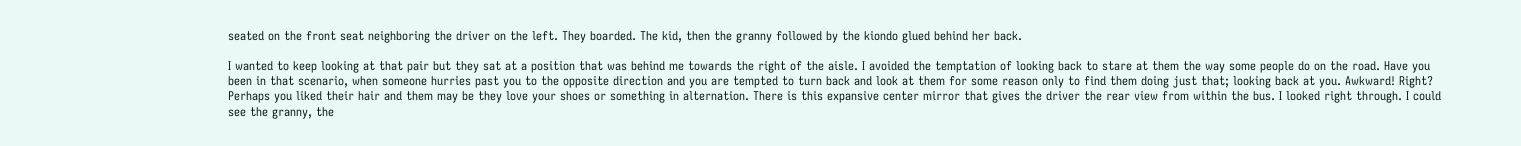seated on the front seat neighboring the driver on the left. They boarded. The kid, then the granny followed by the kiondo glued behind her back.

I wanted to keep looking at that pair but they sat at a position that was behind me towards the right of the aisle. I avoided the temptation of looking back to stare at them the way some people do on the road. Have you been in that scenario, when someone hurries past you to the opposite direction and you are tempted to turn back and look at them for some reason only to find them doing just that; looking back at you. Awkward! Right? Perhaps you liked their hair and them may be they love your shoes or something in alternation. There is this expansive center mirror that gives the driver the rear view from within the bus. I looked right through. I could see the granny, the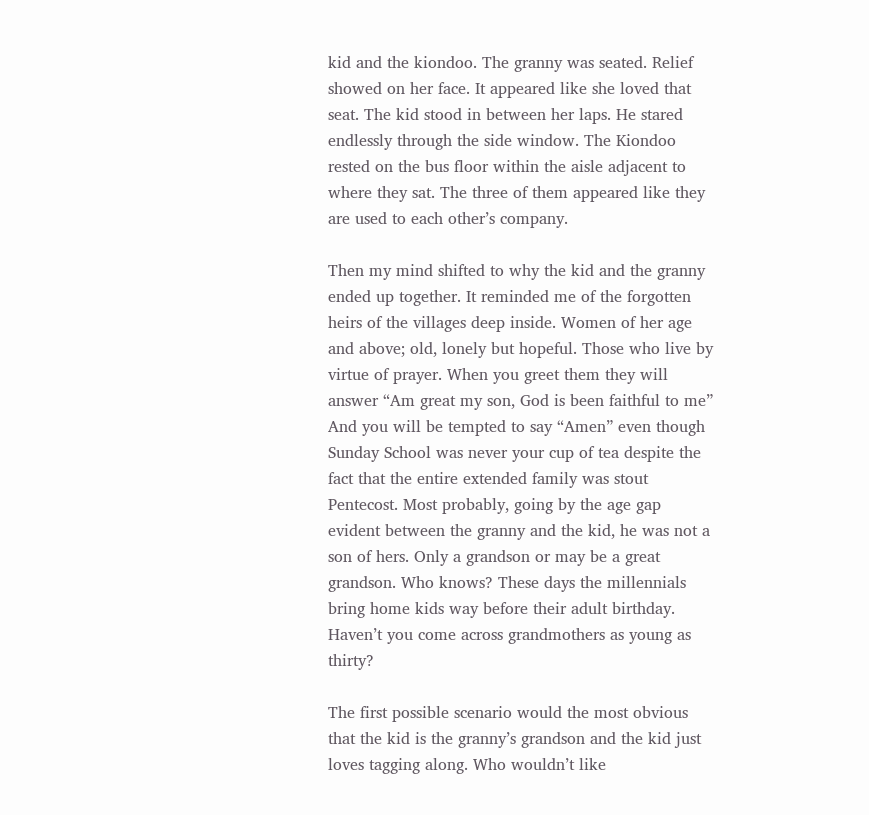kid and the kiondoo. The granny was seated. Relief showed on her face. It appeared like she loved that seat. The kid stood in between her laps. He stared endlessly through the side window. The Kiondoo rested on the bus floor within the aisle adjacent to where they sat. The three of them appeared like they are used to each other’s company.

Then my mind shifted to why the kid and the granny ended up together. It reminded me of the forgotten heirs of the villages deep inside. Women of her age and above; old, lonely but hopeful. Those who live by virtue of prayer. When you greet them they will answer “Am great my son, God is been faithful to me” And you will be tempted to say “Amen” even though Sunday School was never your cup of tea despite the fact that the entire extended family was stout Pentecost. Most probably, going by the age gap evident between the granny and the kid, he was not a son of hers. Only a grandson or may be a great grandson. Who knows? These days the millennials bring home kids way before their adult birthday. Haven’t you come across grandmothers as young as thirty?

The first possible scenario would the most obvious that the kid is the granny’s grandson and the kid just loves tagging along. Who wouldn’t like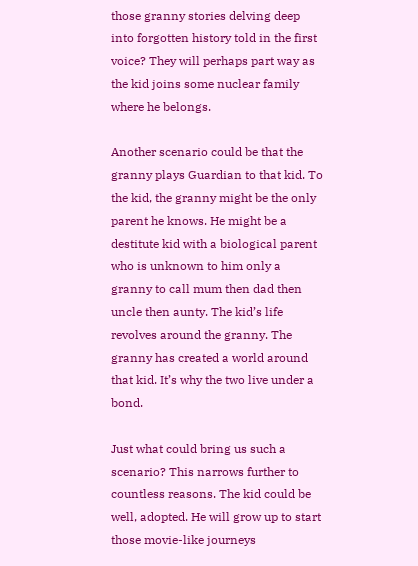those granny stories delving deep into forgotten history told in the first voice? They will perhaps part way as the kid joins some nuclear family where he belongs.

Another scenario could be that the granny plays Guardian to that kid. To the kid, the granny might be the only parent he knows. He might be a destitute kid with a biological parent who is unknown to him only a granny to call mum then dad then uncle then aunty. The kid’s life revolves around the granny. The granny has created a world around that kid. It’s why the two live under a bond.

Just what could bring us such a scenario? This narrows further to countless reasons. The kid could be well, adopted. He will grow up to start those movie-like journeys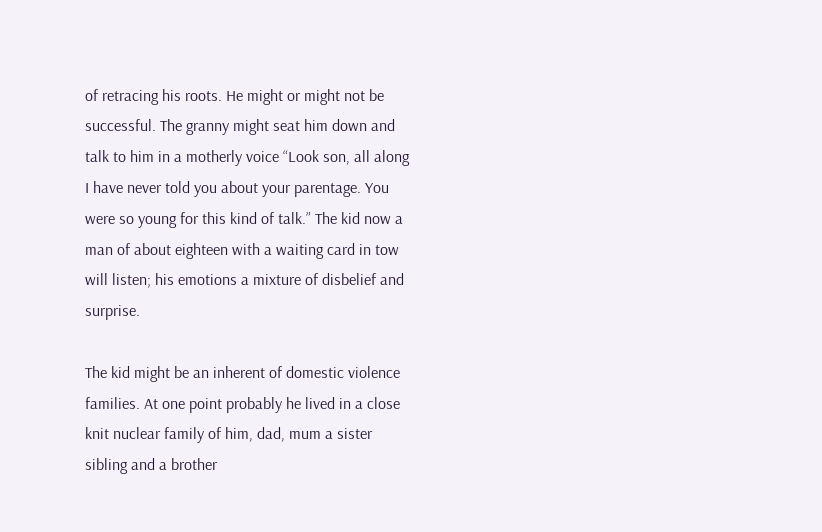of retracing his roots. He might or might not be successful. The granny might seat him down and talk to him in a motherly voice “Look son, all along I have never told you about your parentage. You were so young for this kind of talk.” The kid now a man of about eighteen with a waiting card in tow will listen; his emotions a mixture of disbelief and surprise.

The kid might be an inherent of domestic violence families. At one point probably he lived in a close knit nuclear family of him, dad, mum a sister sibling and a brother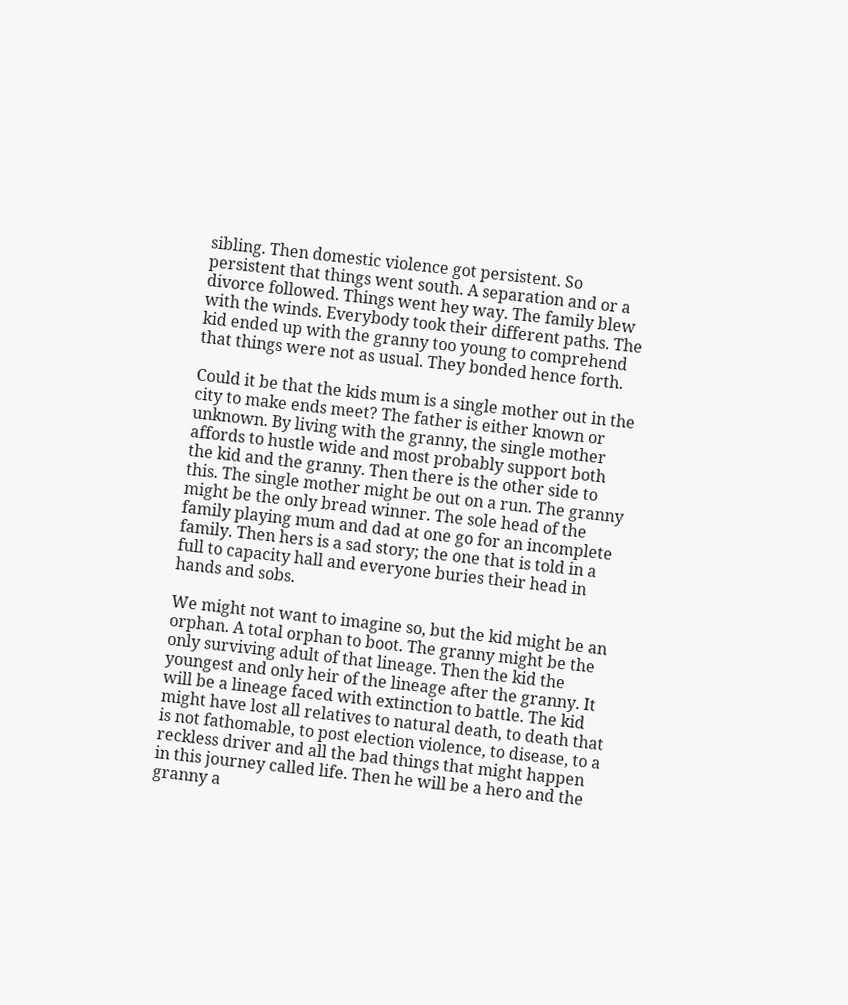sibling. Then domestic violence got persistent. So persistent that things went south. A separation and or a divorce followed. Things went hey way. The family blew with the winds. Everybody took their different paths. The kid ended up with the granny too young to comprehend that things were not as usual. They bonded hence forth.

Could it be that the kids mum is a single mother out in the city to make ends meet? The father is either known or unknown. By living with the granny, the single mother affords to hustle wide and most probably support both the kid and the granny. Then there is the other side to this. The single mother might be out on a run. The granny might be the only bread winner. The sole head of the family playing mum and dad at one go for an incomplete family. Then hers is a sad story; the one that is told in a full to capacity hall and everyone buries their head in hands and sobs.

We might not want to imagine so, but the kid might be an orphan. A total orphan to boot. The granny might be the only surviving adult of that lineage. Then the kid the youngest and only heir of the lineage after the granny. It will be a lineage faced with extinction to battle. The kid might have lost all relatives to natural death, to death that is not fathomable, to post election violence, to disease, to a reckless driver and all the bad things that might happen in this journey called life. Then he will be a hero and the granny a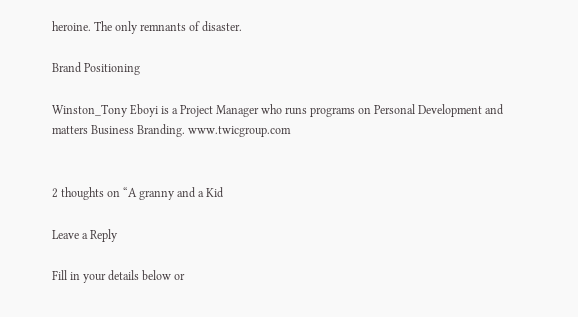heroine. The only remnants of disaster.

Brand Positioning

Winston_Tony Eboyi is a Project Manager who runs programs on Personal Development and matters Business Branding. www.twicgroup.com


2 thoughts on “A granny and a Kid

Leave a Reply

Fill in your details below or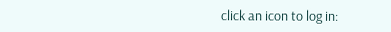click an icon to log in: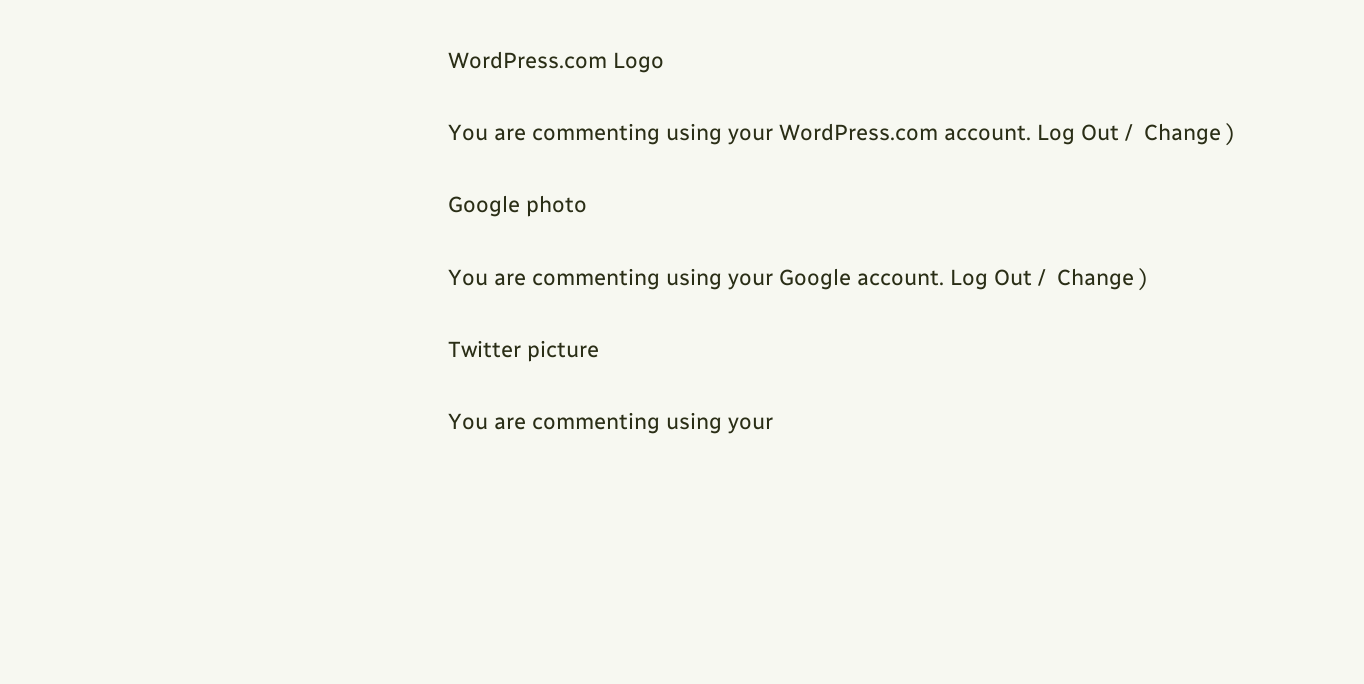WordPress.com Logo

You are commenting using your WordPress.com account. Log Out /  Change )

Google photo

You are commenting using your Google account. Log Out /  Change )

Twitter picture

You are commenting using your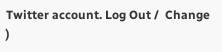Twitter account. Log Out /  Change )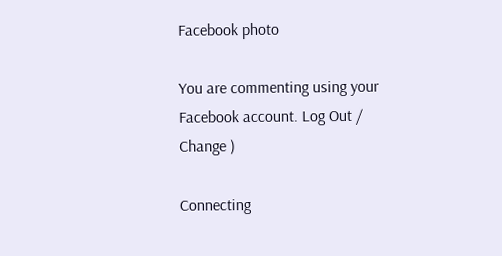Facebook photo

You are commenting using your Facebook account. Log Out /  Change )

Connecting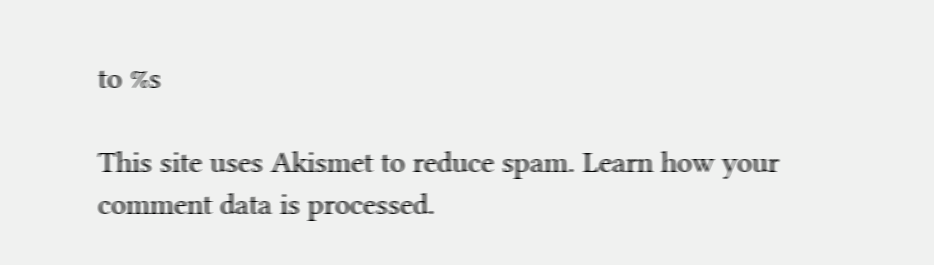to %s

This site uses Akismet to reduce spam. Learn how your comment data is processed.